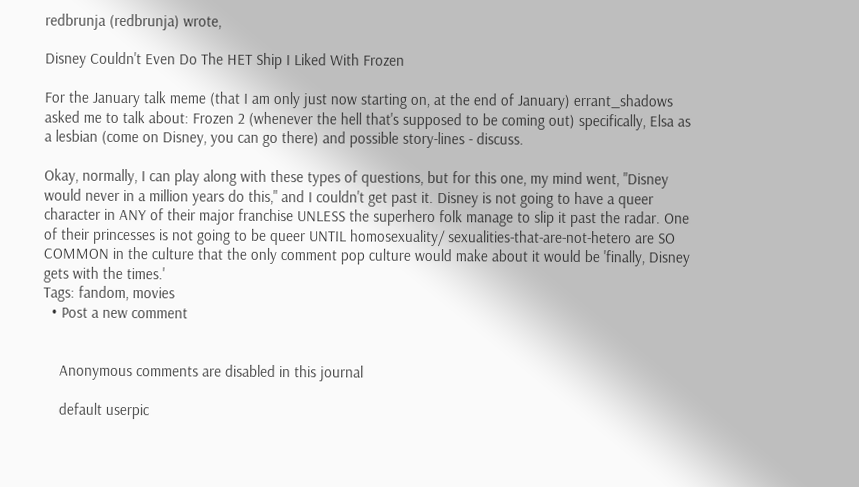redbrunja (redbrunja) wrote,

Disney Couldn't Even Do The HET Ship I Liked With Frozen

For the January talk meme (that I am only just now starting on, at the end of January) errant_shadows asked me to talk about: Frozen 2 (whenever the hell that's supposed to be coming out) specifically, Elsa as a lesbian (come on Disney, you can go there) and possible story-lines - discuss.

Okay, normally, I can play along with these types of questions, but for this one, my mind went, "Disney would never in a million years do this," and I couldn't get past it. Disney is not going to have a queer character in ANY of their major franchise UNLESS the superhero folk manage to slip it past the radar. One of their princesses is not going to be queer UNTIL homosexuality/ sexualities-that-are-not-hetero are SO COMMON in the culture that the only comment pop culture would make about it would be 'finally, Disney gets with the times.'
Tags: fandom, movies
  • Post a new comment


    Anonymous comments are disabled in this journal

    default userpic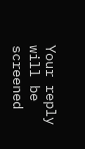Your reply will be screened